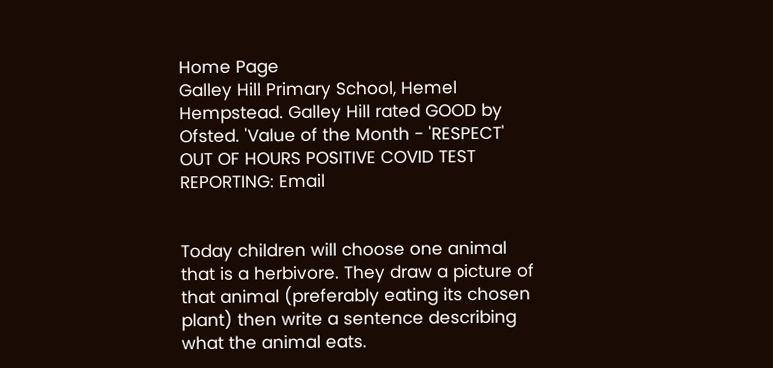Home Page
Galley Hill Primary School, Hemel Hempstead. Galley Hill rated GOOD by Ofsted. 'Value of the Month - 'RESPECT' OUT OF HOURS POSITIVE COVID TEST REPORTING: Email


Today children will choose one animal that is a herbivore. They draw a picture of that animal (preferably eating its chosen plant) then write a sentence describing what the animal eats.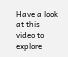Have a look at this video to explore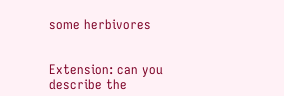some herbivores


Extension: can you describe the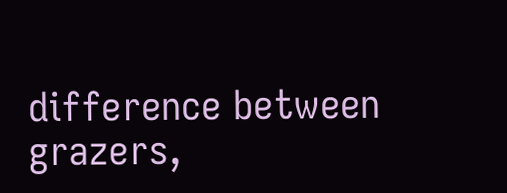difference between grazers,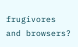frugivores and browsers?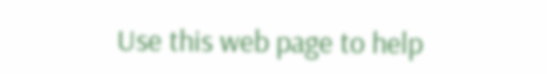Use this web page to help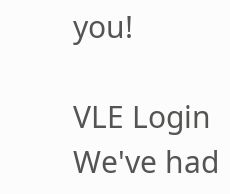you!

VLE Login
We've had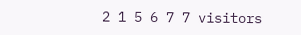2 1 5 6 7 7 visitors